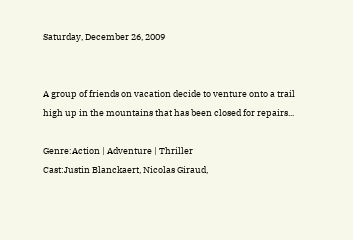Saturday, December 26, 2009


A group of friends on vacation decide to venture onto a trail high up in the mountains that has been closed for repairs...

Genre:Action | Adventure | Thriller
Cast:Justin Blanckaert, Nicolas Giraud,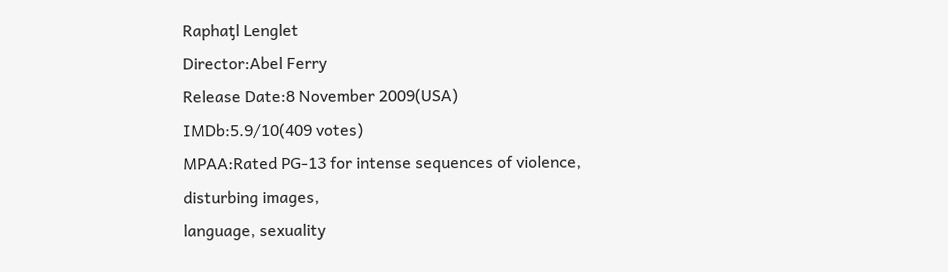Raphaƫl Lenglet
Director:Abel Ferry
Release Date:8 November 2009(USA)
IMDb:5.9/10(409 votes)
MPAA:Rated PG-13 for intense sequences of violence, disturbing images,
language, sexuality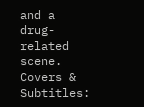and a drug-related scene.
Covers & Subtitles: